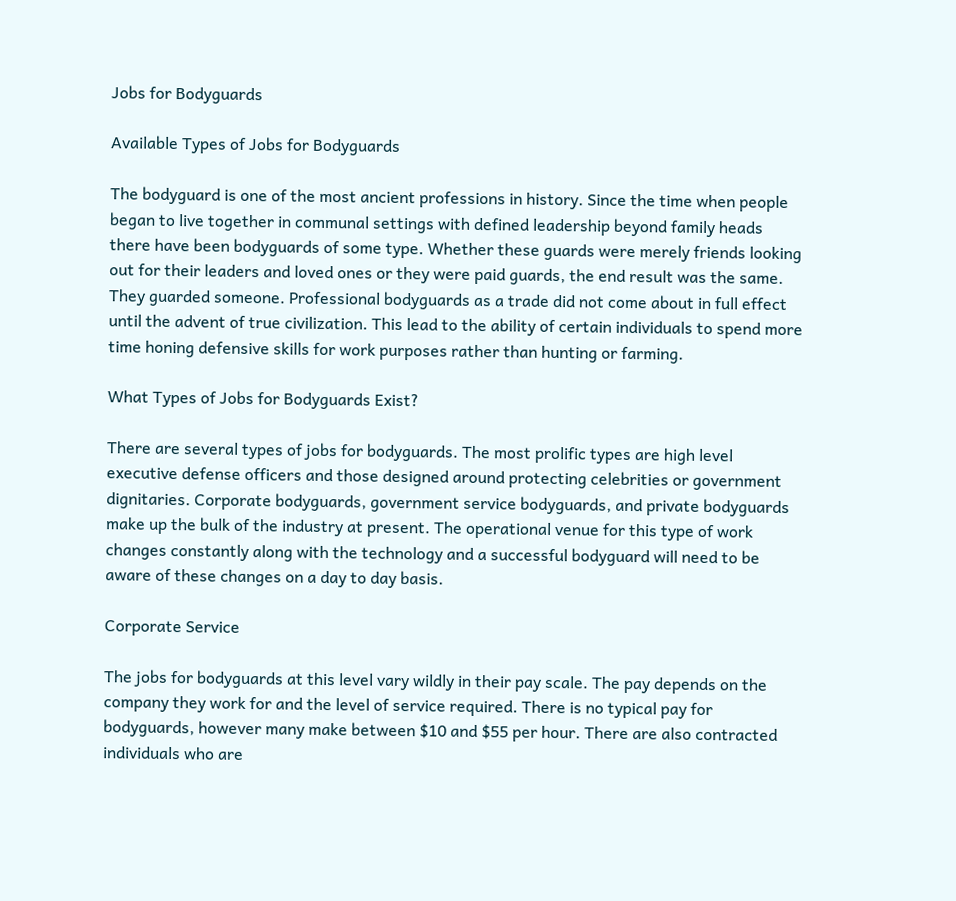Jobs for Bodyguards

Available Types of Jobs for Bodyguards

The bodyguard is one of the most ancient professions in history. Since the time when people began to live together in communal settings with defined leadership beyond family heads there have been bodyguards of some type. Whether these guards were merely friends looking out for their leaders and loved ones or they were paid guards, the end result was the same. They guarded someone. Professional bodyguards as a trade did not come about in full effect until the advent of true civilization. This lead to the ability of certain individuals to spend more time honing defensive skills for work purposes rather than hunting or farming.

What Types of Jobs for Bodyguards Exist?

There are several types of jobs for bodyguards. The most prolific types are high level executive defense officers and those designed around protecting celebrities or government dignitaries. Corporate bodyguards, government service bodyguards, and private bodyguards make up the bulk of the industry at present. The operational venue for this type of work changes constantly along with the technology and a successful bodyguard will need to be aware of these changes on a day to day basis.

Corporate Service

The jobs for bodyguards at this level vary wildly in their pay scale. The pay depends on the company they work for and the level of service required. There is no typical pay for bodyguards, however many make between $10 and $55 per hour. There are also contracted individuals who are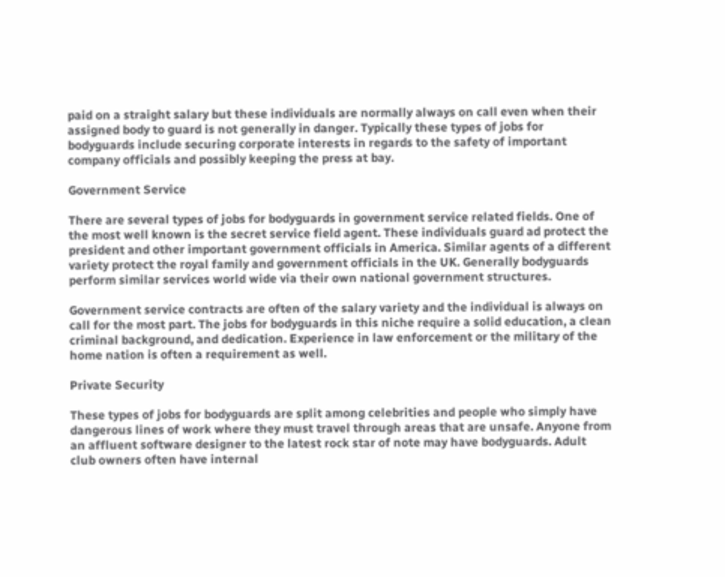paid on a straight salary but these individuals are normally always on call even when their assigned body to guard is not generally in danger. Typically these types of jobs for bodyguards include securing corporate interests in regards to the safety of important company officials and possibly keeping the press at bay.

Government Service

There are several types of jobs for bodyguards in government service related fields. One of the most well known is the secret service field agent. These individuals guard ad protect the president and other important government officials in America. Similar agents of a different variety protect the royal family and government officials in the UK. Generally bodyguards perform similar services world wide via their own national government structures.

Government service contracts are often of the salary variety and the individual is always on call for the most part. The jobs for bodyguards in this niche require a solid education, a clean criminal background, and dedication. Experience in law enforcement or the military of the home nation is often a requirement as well.

Private Security

These types of jobs for bodyguards are split among celebrities and people who simply have dangerous lines of work where they must travel through areas that are unsafe. Anyone from an affluent software designer to the latest rock star of note may have bodyguards. Adult club owners often have internal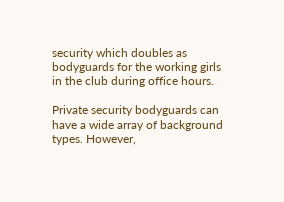security which doubles as bodyguards for the working girls in the club during office hours.

Private security bodyguards can have a wide array of background types. However,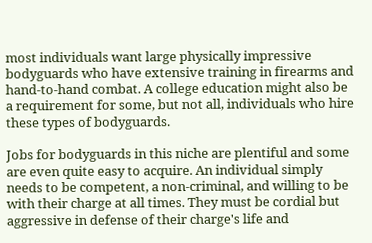most individuals want large physically impressive bodyguards who have extensive training in firearms and hand-to-hand combat. A college education might also be a requirement for some, but not all, individuals who hire these types of bodyguards.

Jobs for bodyguards in this niche are plentiful and some are even quite easy to acquire. An individual simply needs to be competent, a non-criminal, and willing to be with their charge at all times. They must be cordial but aggressive in defense of their charge's life and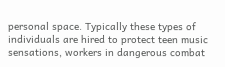personal space. Typically these types of individuals are hired to protect teen music sensations, workers in dangerous combat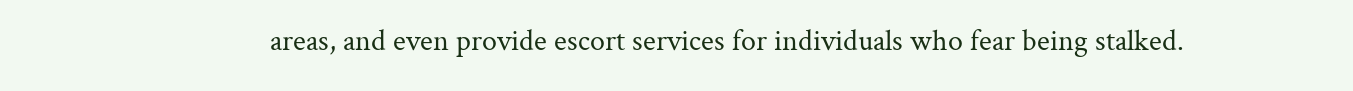areas, and even provide escort services for individuals who fear being stalked.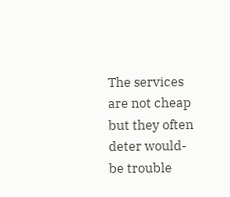The services are not cheap but they often deter would-be trouble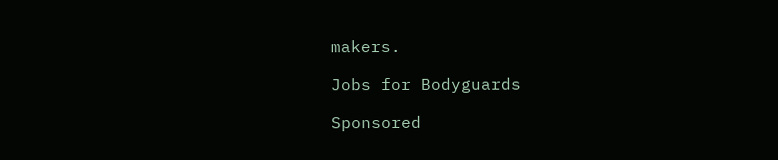makers.

Jobs for Bodyguards

Sponsored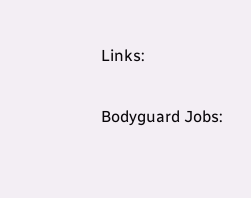Links:

Bodyguard Jobs: